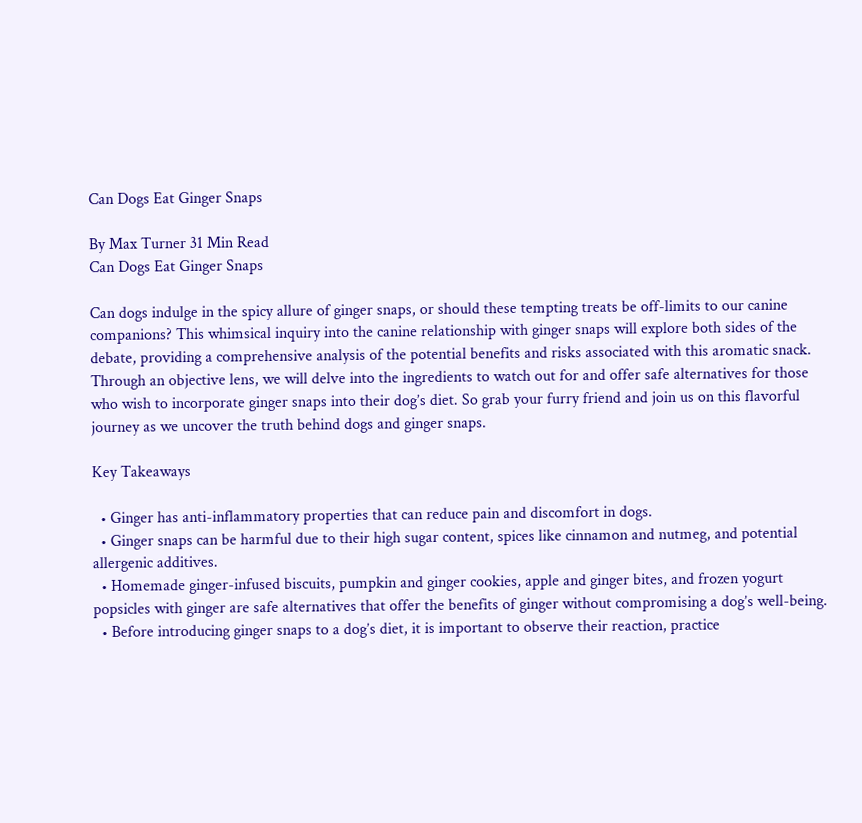Can Dogs Eat Ginger Snaps

By Max Turner 31 Min Read
Can Dogs Eat Ginger Snaps

Can dogs indulge in the spicy allure of ginger snaps, or should these tempting treats be off-limits to our canine companions? This whimsical inquiry into the canine relationship with ginger snaps will explore both sides of the debate, providing a comprehensive analysis of the potential benefits and risks associated with this aromatic snack. Through an objective lens, we will delve into the ingredients to watch out for and offer safe alternatives for those who wish to incorporate ginger snaps into their dog’s diet. So grab your furry friend and join us on this flavorful journey as we uncover the truth behind dogs and ginger snaps.

Key Takeaways

  • Ginger has anti-inflammatory properties that can reduce pain and discomfort in dogs.
  • Ginger snaps can be harmful due to their high sugar content, spices like cinnamon and nutmeg, and potential allergenic additives.
  • Homemade ginger-infused biscuits, pumpkin and ginger cookies, apple and ginger bites, and frozen yogurt popsicles with ginger are safe alternatives that offer the benefits of ginger without compromising a dog’s well-being.
  • Before introducing ginger snaps to a dog’s diet, it is important to observe their reaction, practice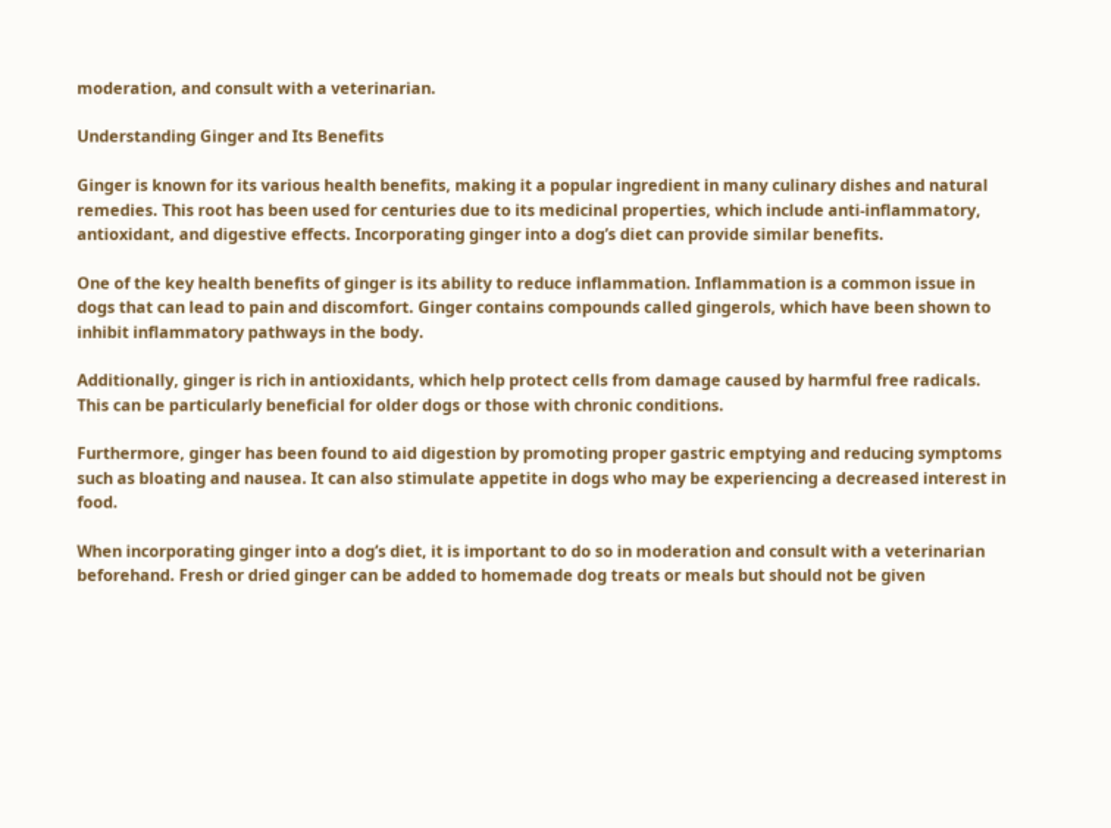moderation, and consult with a veterinarian.

Understanding Ginger and Its Benefits

Ginger is known for its various health benefits, making it a popular ingredient in many culinary dishes and natural remedies. This root has been used for centuries due to its medicinal properties, which include anti-inflammatory, antioxidant, and digestive effects. Incorporating ginger into a dog’s diet can provide similar benefits.

One of the key health benefits of ginger is its ability to reduce inflammation. Inflammation is a common issue in dogs that can lead to pain and discomfort. Ginger contains compounds called gingerols, which have been shown to inhibit inflammatory pathways in the body.

Additionally, ginger is rich in antioxidants, which help protect cells from damage caused by harmful free radicals. This can be particularly beneficial for older dogs or those with chronic conditions.

Furthermore, ginger has been found to aid digestion by promoting proper gastric emptying and reducing symptoms such as bloating and nausea. It can also stimulate appetite in dogs who may be experiencing a decreased interest in food.

When incorporating ginger into a dog’s diet, it is important to do so in moderation and consult with a veterinarian beforehand. Fresh or dried ginger can be added to homemade dog treats or meals but should not be given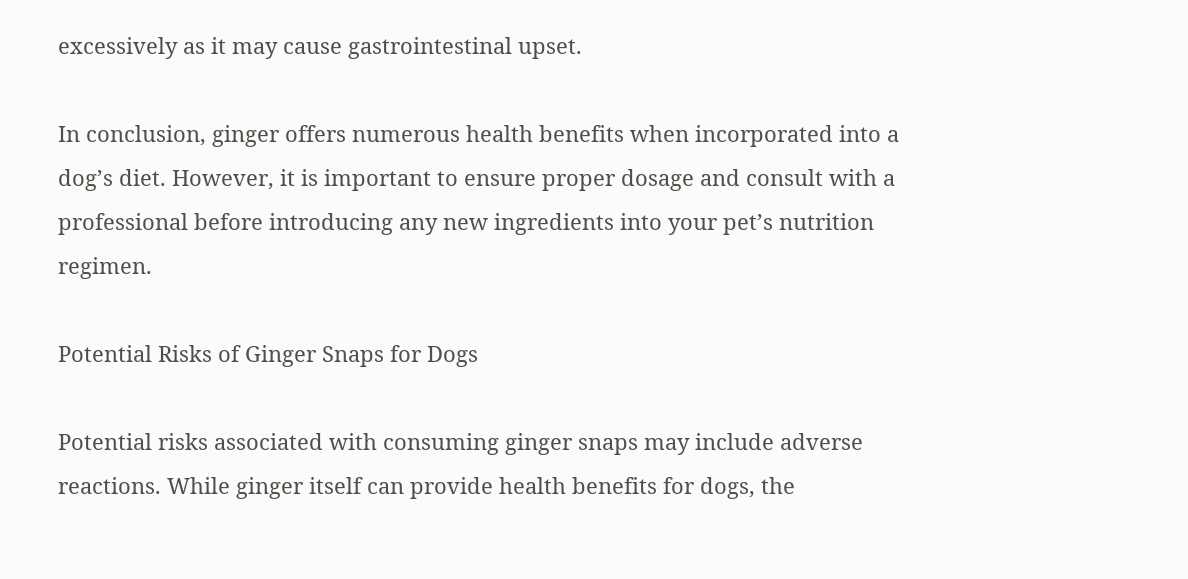excessively as it may cause gastrointestinal upset.

In conclusion, ginger offers numerous health benefits when incorporated into a dog’s diet. However, it is important to ensure proper dosage and consult with a professional before introducing any new ingredients into your pet’s nutrition regimen.

Potential Risks of Ginger Snaps for Dogs

Potential risks associated with consuming ginger snaps may include adverse reactions. While ginger itself can provide health benefits for dogs, the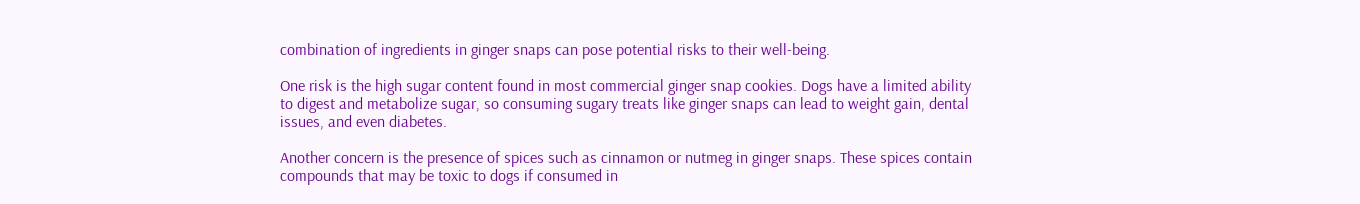combination of ingredients in ginger snaps can pose potential risks to their well-being.

One risk is the high sugar content found in most commercial ginger snap cookies. Dogs have a limited ability to digest and metabolize sugar, so consuming sugary treats like ginger snaps can lead to weight gain, dental issues, and even diabetes.

Another concern is the presence of spices such as cinnamon or nutmeg in ginger snaps. These spices contain compounds that may be toxic to dogs if consumed in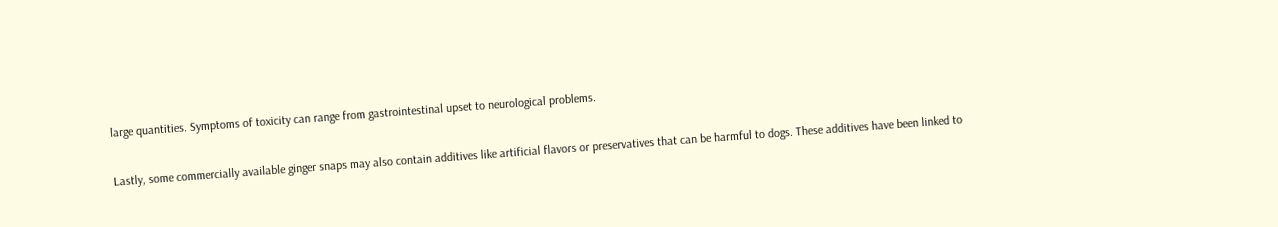large quantities. Symptoms of toxicity can range from gastrointestinal upset to neurological problems.

Lastly, some commercially available ginger snaps may also contain additives like artificial flavors or preservatives that can be harmful to dogs. These additives have been linked to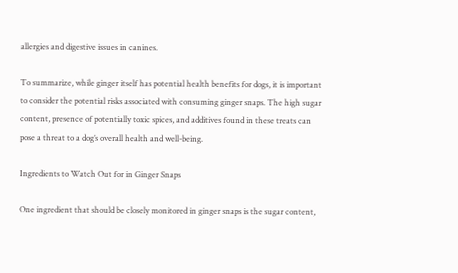allergies and digestive issues in canines.

To summarize, while ginger itself has potential health benefits for dogs, it is important to consider the potential risks associated with consuming ginger snaps. The high sugar content, presence of potentially toxic spices, and additives found in these treats can pose a threat to a dog’s overall health and well-being.

Ingredients to Watch Out for in Ginger Snaps

One ingredient that should be closely monitored in ginger snaps is the sugar content,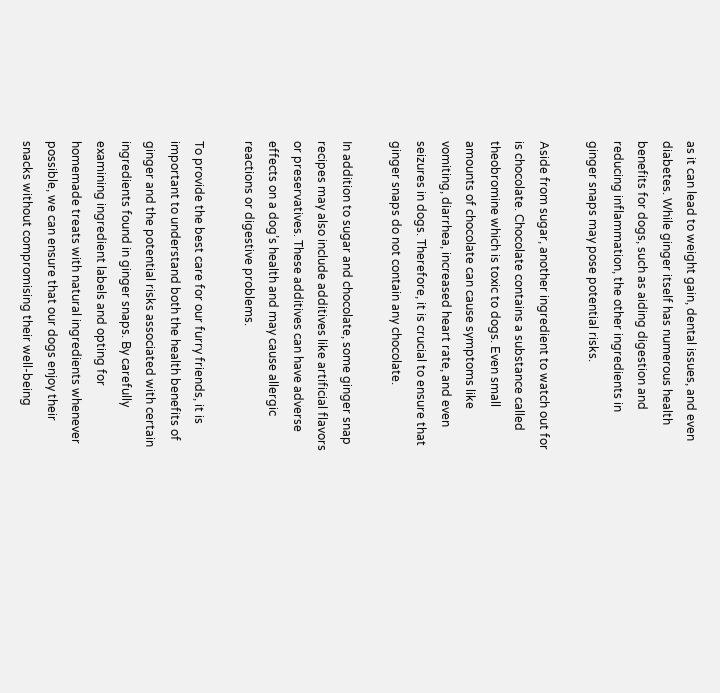as it can lead to weight gain, dental issues, and even diabetes. While ginger itself has numerous health benefits for dogs, such as aiding digestion and reducing inflammation, the other ingredients in ginger snaps may pose potential risks.

Aside from sugar, another ingredient to watch out for is chocolate. Chocolate contains a substance called theobromine which is toxic to dogs. Even small amounts of chocolate can cause symptoms like vomiting, diarrhea, increased heart rate, and even seizures in dogs. Therefore, it is crucial to ensure that ginger snaps do not contain any chocolate.

In addition to sugar and chocolate, some ginger snap recipes may also include additives like artificial flavors or preservatives. These additives can have adverse effects on a dog’s health and may cause allergic reactions or digestive problems.

To provide the best care for our furry friends, it is important to understand both the health benefits of ginger and the potential risks associated with certain ingredients found in ginger snaps. By carefully examining ingredient labels and opting for homemade treats with natural ingredients whenever possible, we can ensure that our dogs enjoy their snacks without compromising their well-being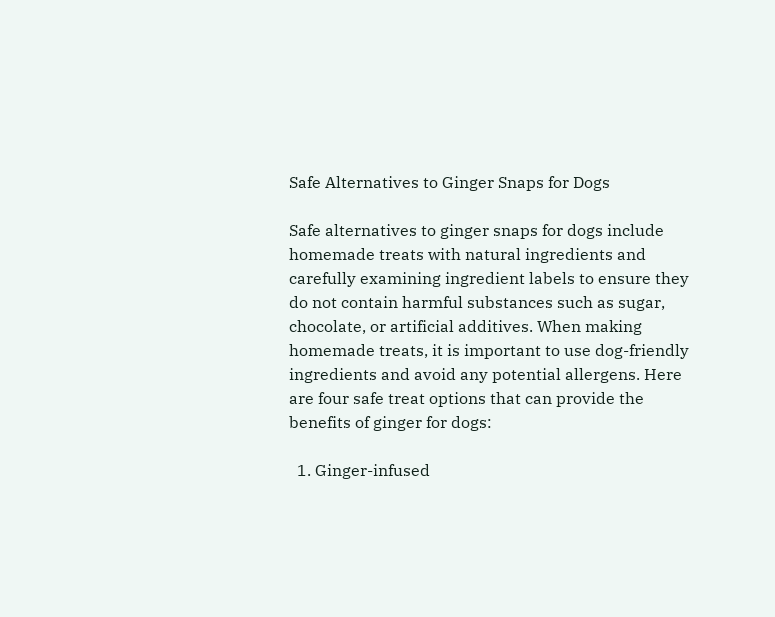Safe Alternatives to Ginger Snaps for Dogs

Safe alternatives to ginger snaps for dogs include homemade treats with natural ingredients and carefully examining ingredient labels to ensure they do not contain harmful substances such as sugar, chocolate, or artificial additives. When making homemade treats, it is important to use dog-friendly ingredients and avoid any potential allergens. Here are four safe treat options that can provide the benefits of ginger for dogs:

  1. Ginger-infused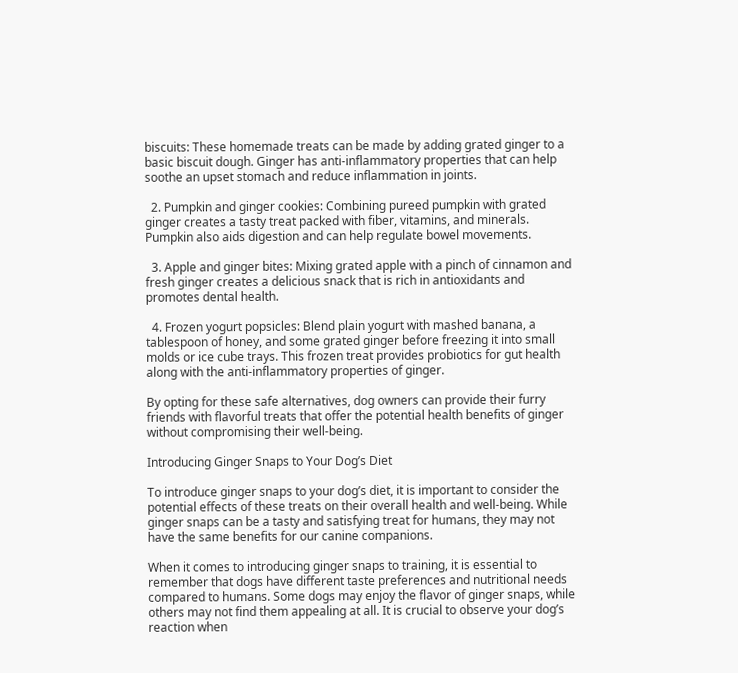biscuits: These homemade treats can be made by adding grated ginger to a basic biscuit dough. Ginger has anti-inflammatory properties that can help soothe an upset stomach and reduce inflammation in joints.

  2. Pumpkin and ginger cookies: Combining pureed pumpkin with grated ginger creates a tasty treat packed with fiber, vitamins, and minerals. Pumpkin also aids digestion and can help regulate bowel movements.

  3. Apple and ginger bites: Mixing grated apple with a pinch of cinnamon and fresh ginger creates a delicious snack that is rich in antioxidants and promotes dental health.

  4. Frozen yogurt popsicles: Blend plain yogurt with mashed banana, a tablespoon of honey, and some grated ginger before freezing it into small molds or ice cube trays. This frozen treat provides probiotics for gut health along with the anti-inflammatory properties of ginger.

By opting for these safe alternatives, dog owners can provide their furry friends with flavorful treats that offer the potential health benefits of ginger without compromising their well-being.

Introducing Ginger Snaps to Your Dog’s Diet

To introduce ginger snaps to your dog’s diet, it is important to consider the potential effects of these treats on their overall health and well-being. While ginger snaps can be a tasty and satisfying treat for humans, they may not have the same benefits for our canine companions.

When it comes to introducing ginger snaps to training, it is essential to remember that dogs have different taste preferences and nutritional needs compared to humans. Some dogs may enjoy the flavor of ginger snaps, while others may not find them appealing at all. It is crucial to observe your dog’s reaction when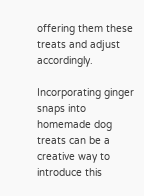offering them these treats and adjust accordingly.

Incorporating ginger snaps into homemade dog treats can be a creative way to introduce this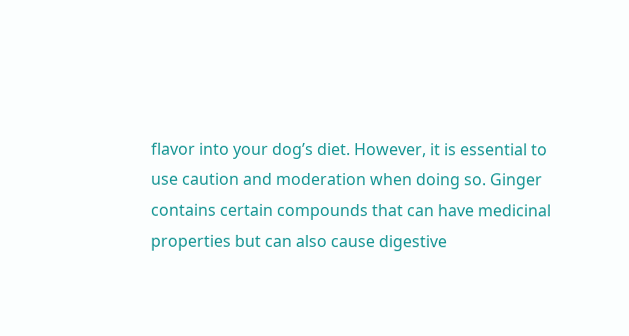flavor into your dog’s diet. However, it is essential to use caution and moderation when doing so. Ginger contains certain compounds that can have medicinal properties but can also cause digestive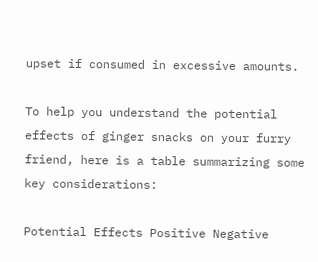upset if consumed in excessive amounts.

To help you understand the potential effects of ginger snacks on your furry friend, here is a table summarizing some key considerations:

Potential Effects Positive Negative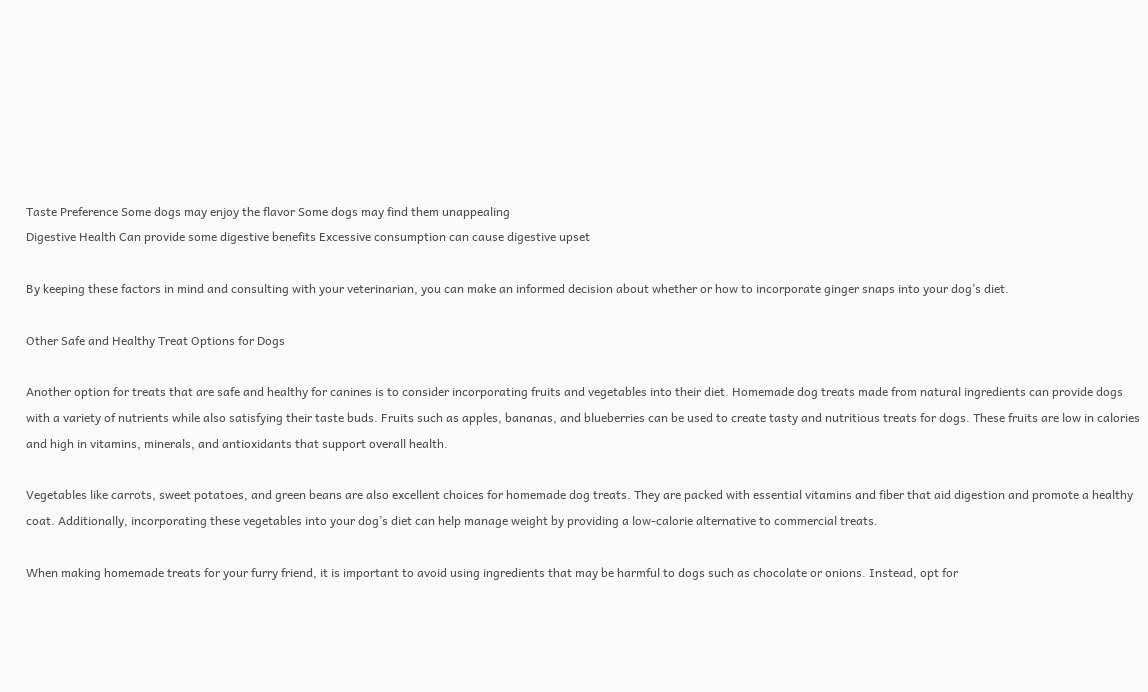Taste Preference Some dogs may enjoy the flavor Some dogs may find them unappealing
Digestive Health Can provide some digestive benefits Excessive consumption can cause digestive upset

By keeping these factors in mind and consulting with your veterinarian, you can make an informed decision about whether or how to incorporate ginger snaps into your dog’s diet.

Other Safe and Healthy Treat Options for Dogs

Another option for treats that are safe and healthy for canines is to consider incorporating fruits and vegetables into their diet. Homemade dog treats made from natural ingredients can provide dogs with a variety of nutrients while also satisfying their taste buds. Fruits such as apples, bananas, and blueberries can be used to create tasty and nutritious treats for dogs. These fruits are low in calories and high in vitamins, minerals, and antioxidants that support overall health.

Vegetables like carrots, sweet potatoes, and green beans are also excellent choices for homemade dog treats. They are packed with essential vitamins and fiber that aid digestion and promote a healthy coat. Additionally, incorporating these vegetables into your dog’s diet can help manage weight by providing a low-calorie alternative to commercial treats.

When making homemade treats for your furry friend, it is important to avoid using ingredients that may be harmful to dogs such as chocolate or onions. Instead, opt for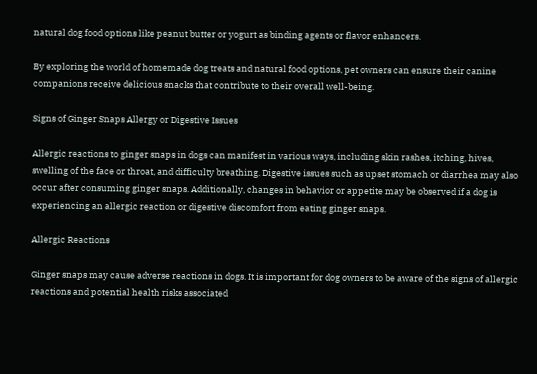natural dog food options like peanut butter or yogurt as binding agents or flavor enhancers.

By exploring the world of homemade dog treats and natural food options, pet owners can ensure their canine companions receive delicious snacks that contribute to their overall well-being.

Signs of Ginger Snaps Allergy or Digestive Issues

Allergic reactions to ginger snaps in dogs can manifest in various ways, including skin rashes, itching, hives, swelling of the face or throat, and difficulty breathing. Digestive issues such as upset stomach or diarrhea may also occur after consuming ginger snaps. Additionally, changes in behavior or appetite may be observed if a dog is experiencing an allergic reaction or digestive discomfort from eating ginger snaps.

Allergic Reactions

Ginger snaps may cause adverse reactions in dogs. It is important for dog owners to be aware of the signs of allergic reactions and potential health risks associated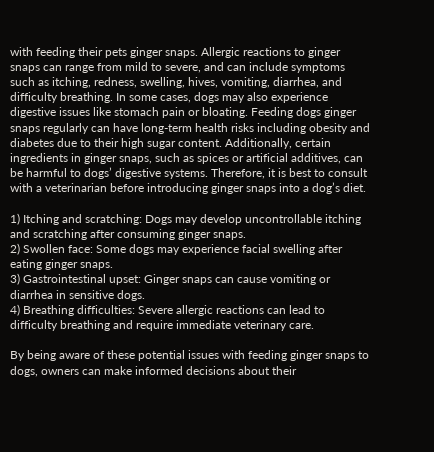with feeding their pets ginger snaps. Allergic reactions to ginger snaps can range from mild to severe, and can include symptoms such as itching, redness, swelling, hives, vomiting, diarrhea, and difficulty breathing. In some cases, dogs may also experience digestive issues like stomach pain or bloating. Feeding dogs ginger snaps regularly can have long-term health risks including obesity and diabetes due to their high sugar content. Additionally, certain ingredients in ginger snaps, such as spices or artificial additives, can be harmful to dogs’ digestive systems. Therefore, it is best to consult with a veterinarian before introducing ginger snaps into a dog’s diet.

1) Itching and scratching: Dogs may develop uncontrollable itching and scratching after consuming ginger snaps.
2) Swollen face: Some dogs may experience facial swelling after eating ginger snaps.
3) Gastrointestinal upset: Ginger snaps can cause vomiting or diarrhea in sensitive dogs.
4) Breathing difficulties: Severe allergic reactions can lead to difficulty breathing and require immediate veterinary care.

By being aware of these potential issues with feeding ginger snaps to dogs, owners can make informed decisions about their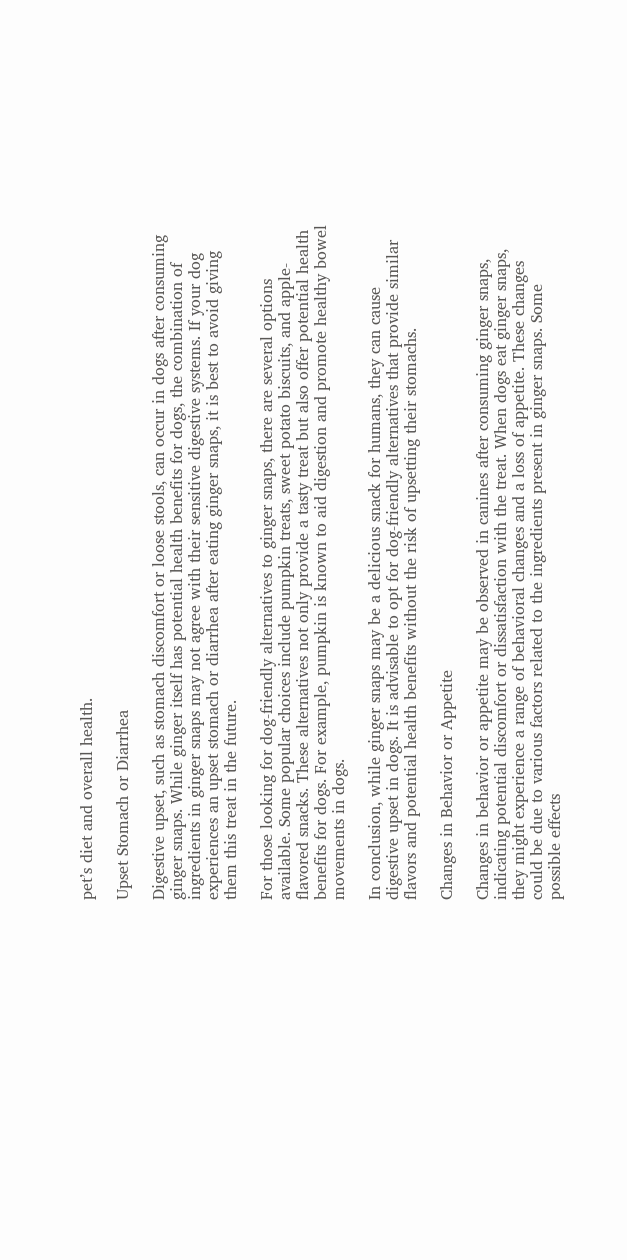pet’s diet and overall health.

Upset Stomach or Diarrhea

Digestive upset, such as stomach discomfort or loose stools, can occur in dogs after consuming ginger snaps. While ginger itself has potential health benefits for dogs, the combination of ingredients in ginger snaps may not agree with their sensitive digestive systems. If your dog experiences an upset stomach or diarrhea after eating ginger snaps, it is best to avoid giving them this treat in the future.

For those looking for dog-friendly alternatives to ginger snaps, there are several options available. Some popular choices include pumpkin treats, sweet potato biscuits, and apple-flavored snacks. These alternatives not only provide a tasty treat but also offer potential health benefits for dogs. For example, pumpkin is known to aid digestion and promote healthy bowel movements in dogs.

In conclusion, while ginger snaps may be a delicious snack for humans, they can cause digestive upset in dogs. It is advisable to opt for dog-friendly alternatives that provide similar flavors and potential health benefits without the risk of upsetting their stomachs.

Changes in Behavior or Appetite

Changes in behavior or appetite may be observed in canines after consuming ginger snaps, indicating potential discomfort or dissatisfaction with the treat. When dogs eat ginger snaps, they might experience a range of behavioral changes and a loss of appetite. These changes could be due to various factors related to the ingredients present in ginger snaps. Some possible effects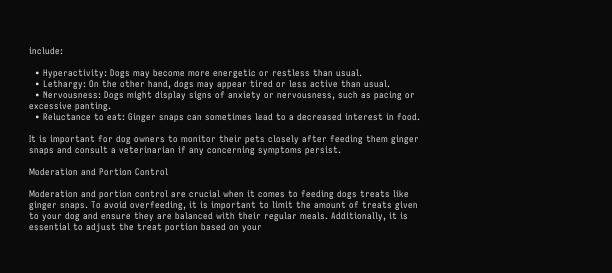include:

  • Hyperactivity: Dogs may become more energetic or restless than usual.
  • Lethargy: On the other hand, dogs may appear tired or less active than usual.
  • Nervousness: Dogs might display signs of anxiety or nervousness, such as pacing or excessive panting.
  • Reluctance to eat: Ginger snaps can sometimes lead to a decreased interest in food.

It is important for dog owners to monitor their pets closely after feeding them ginger snaps and consult a veterinarian if any concerning symptoms persist.

Moderation and Portion Control

Moderation and portion control are crucial when it comes to feeding dogs treats like ginger snaps. To avoid overfeeding, it is important to limit the amount of treats given to your dog and ensure they are balanced with their regular meals. Additionally, it is essential to adjust the treat portion based on your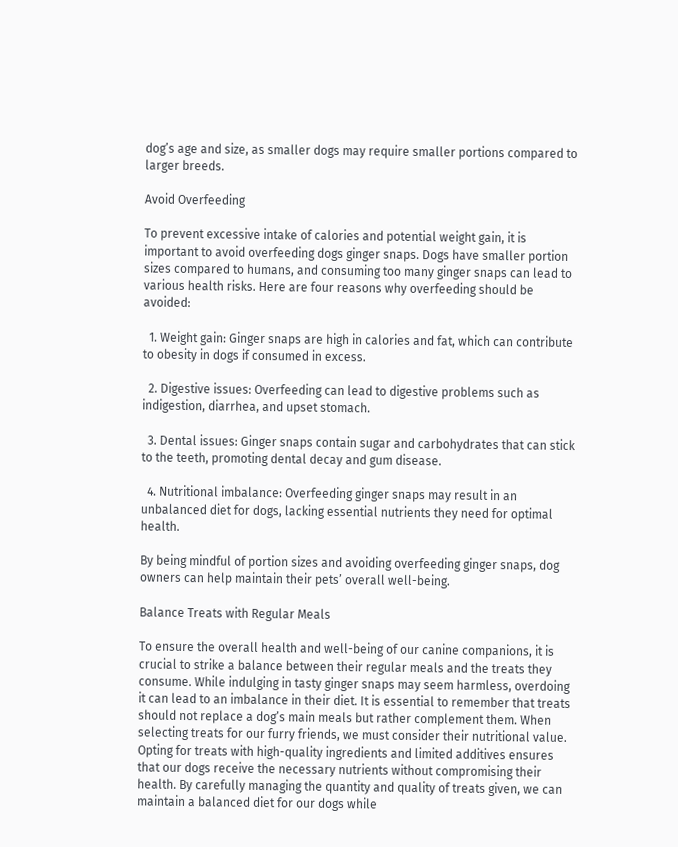dog’s age and size, as smaller dogs may require smaller portions compared to larger breeds.

Avoid Overfeeding

To prevent excessive intake of calories and potential weight gain, it is important to avoid overfeeding dogs ginger snaps. Dogs have smaller portion sizes compared to humans, and consuming too many ginger snaps can lead to various health risks. Here are four reasons why overfeeding should be avoided:

  1. Weight gain: Ginger snaps are high in calories and fat, which can contribute to obesity in dogs if consumed in excess.

  2. Digestive issues: Overfeeding can lead to digestive problems such as indigestion, diarrhea, and upset stomach.

  3. Dental issues: Ginger snaps contain sugar and carbohydrates that can stick to the teeth, promoting dental decay and gum disease.

  4. Nutritional imbalance: Overfeeding ginger snaps may result in an unbalanced diet for dogs, lacking essential nutrients they need for optimal health.

By being mindful of portion sizes and avoiding overfeeding ginger snaps, dog owners can help maintain their pets’ overall well-being.

Balance Treats with Regular Meals

To ensure the overall health and well-being of our canine companions, it is crucial to strike a balance between their regular meals and the treats they consume. While indulging in tasty ginger snaps may seem harmless, overdoing it can lead to an imbalance in their diet. It is essential to remember that treats should not replace a dog’s main meals but rather complement them. When selecting treats for our furry friends, we must consider their nutritional value. Opting for treats with high-quality ingredients and limited additives ensures that our dogs receive the necessary nutrients without compromising their health. By carefully managing the quantity and quality of treats given, we can maintain a balanced diet for our dogs while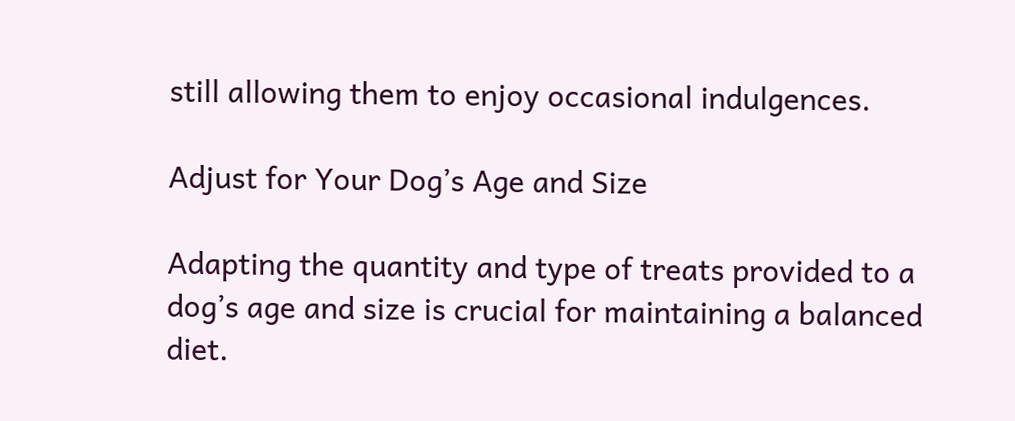still allowing them to enjoy occasional indulgences.

Adjust for Your Dog’s Age and Size

Adapting the quantity and type of treats provided to a dog’s age and size is crucial for maintaining a balanced diet.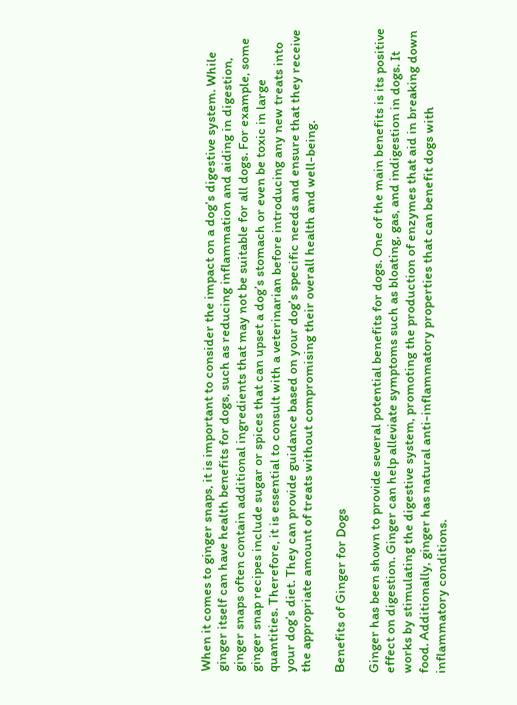When it comes to ginger snaps, it is important to consider the impact on a dog’s digestive system. While ginger itself can have health benefits for dogs, such as reducing inflammation and aiding in digestion, ginger snaps often contain additional ingredients that may not be suitable for all dogs. For example, some ginger snap recipes include sugar or spices that can upset a dog’s stomach or even be toxic in large quantities. Therefore, it is essential to consult with a veterinarian before introducing any new treats into your dog’s diet. They can provide guidance based on your dog’s specific needs and ensure that they receive the appropriate amount of treats without compromising their overall health and well-being.

Benefits of Ginger for Dogs

Ginger has been shown to provide several potential benefits for dogs. One of the main benefits is its positive effect on digestion. Ginger can help alleviate symptoms such as bloating, gas, and indigestion in dogs. It works by stimulating the digestive system, promoting the production of enzymes that aid in breaking down food. Additionally, ginger has natural anti-inflammatory properties that can benefit dogs with inflammatory conditions.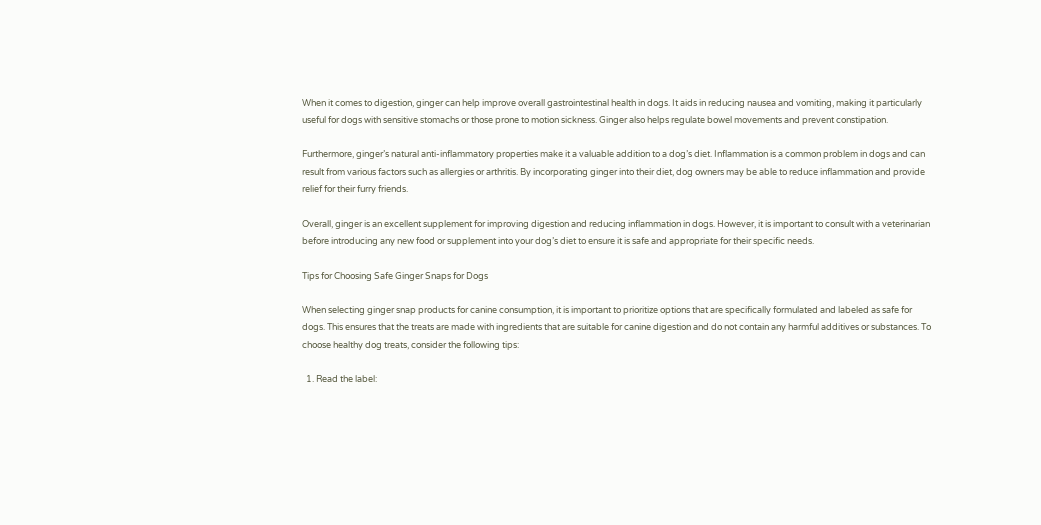When it comes to digestion, ginger can help improve overall gastrointestinal health in dogs. It aids in reducing nausea and vomiting, making it particularly useful for dogs with sensitive stomachs or those prone to motion sickness. Ginger also helps regulate bowel movements and prevent constipation.

Furthermore, ginger’s natural anti-inflammatory properties make it a valuable addition to a dog’s diet. Inflammation is a common problem in dogs and can result from various factors such as allergies or arthritis. By incorporating ginger into their diet, dog owners may be able to reduce inflammation and provide relief for their furry friends.

Overall, ginger is an excellent supplement for improving digestion and reducing inflammation in dogs. However, it is important to consult with a veterinarian before introducing any new food or supplement into your dog’s diet to ensure it is safe and appropriate for their specific needs.

Tips for Choosing Safe Ginger Snaps for Dogs

When selecting ginger snap products for canine consumption, it is important to prioritize options that are specifically formulated and labeled as safe for dogs. This ensures that the treats are made with ingredients that are suitable for canine digestion and do not contain any harmful additives or substances. To choose healthy dog treats, consider the following tips:

  1. Read the label: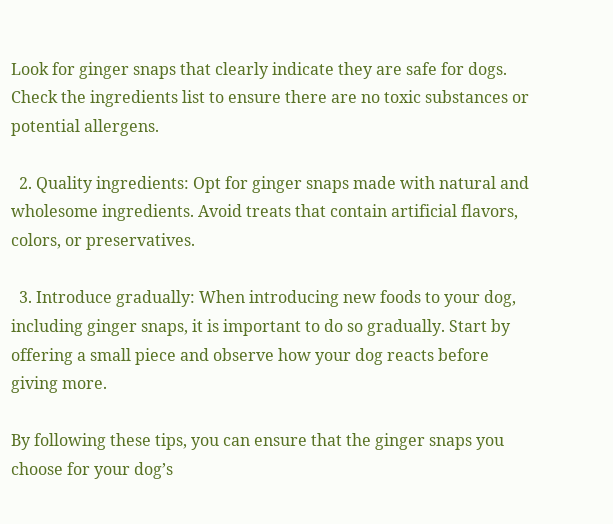Look for ginger snaps that clearly indicate they are safe for dogs. Check the ingredients list to ensure there are no toxic substances or potential allergens.

  2. Quality ingredients: Opt for ginger snaps made with natural and wholesome ingredients. Avoid treats that contain artificial flavors, colors, or preservatives.

  3. Introduce gradually: When introducing new foods to your dog, including ginger snaps, it is important to do so gradually. Start by offering a small piece and observe how your dog reacts before giving more.

By following these tips, you can ensure that the ginger snaps you choose for your dog’s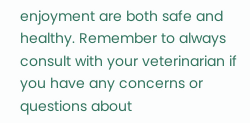enjoyment are both safe and healthy. Remember to always consult with your veterinarian if you have any concerns or questions about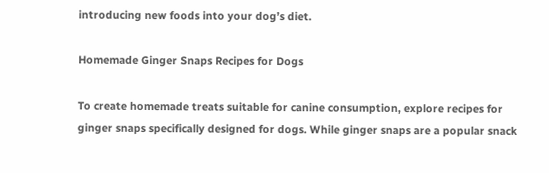introducing new foods into your dog’s diet.

Homemade Ginger Snaps Recipes for Dogs

To create homemade treats suitable for canine consumption, explore recipes for ginger snaps specifically designed for dogs. While ginger snaps are a popular snack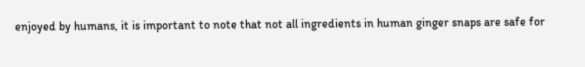enjoyed by humans, it is important to note that not all ingredients in human ginger snaps are safe for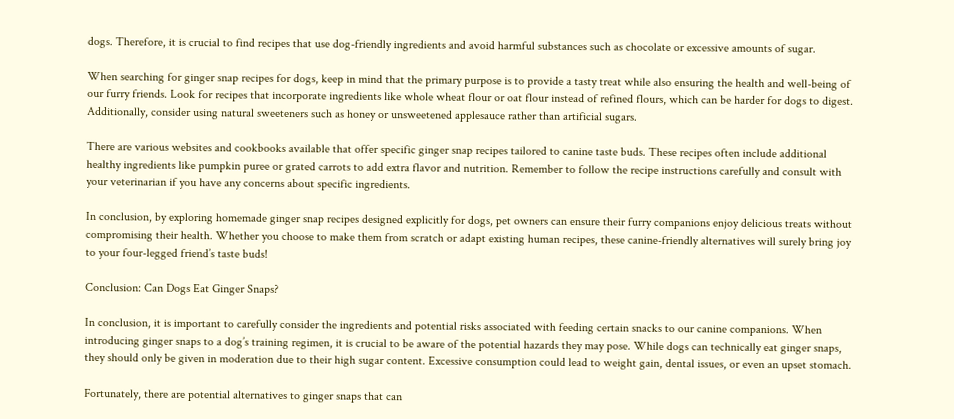dogs. Therefore, it is crucial to find recipes that use dog-friendly ingredients and avoid harmful substances such as chocolate or excessive amounts of sugar.

When searching for ginger snap recipes for dogs, keep in mind that the primary purpose is to provide a tasty treat while also ensuring the health and well-being of our furry friends. Look for recipes that incorporate ingredients like whole wheat flour or oat flour instead of refined flours, which can be harder for dogs to digest. Additionally, consider using natural sweeteners such as honey or unsweetened applesauce rather than artificial sugars.

There are various websites and cookbooks available that offer specific ginger snap recipes tailored to canine taste buds. These recipes often include additional healthy ingredients like pumpkin puree or grated carrots to add extra flavor and nutrition. Remember to follow the recipe instructions carefully and consult with your veterinarian if you have any concerns about specific ingredients.

In conclusion, by exploring homemade ginger snap recipes designed explicitly for dogs, pet owners can ensure their furry companions enjoy delicious treats without compromising their health. Whether you choose to make them from scratch or adapt existing human recipes, these canine-friendly alternatives will surely bring joy to your four-legged friend’s taste buds!

Conclusion: Can Dogs Eat Ginger Snaps?

In conclusion, it is important to carefully consider the ingredients and potential risks associated with feeding certain snacks to our canine companions. When introducing ginger snaps to a dog’s training regimen, it is crucial to be aware of the potential hazards they may pose. While dogs can technically eat ginger snaps, they should only be given in moderation due to their high sugar content. Excessive consumption could lead to weight gain, dental issues, or even an upset stomach.

Fortunately, there are potential alternatives to ginger snaps that can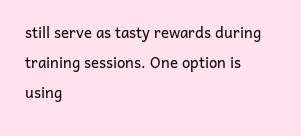still serve as tasty rewards during training sessions. One option is using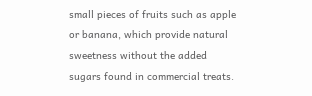small pieces of fruits such as apple or banana, which provide natural sweetness without the added sugars found in commercial treats.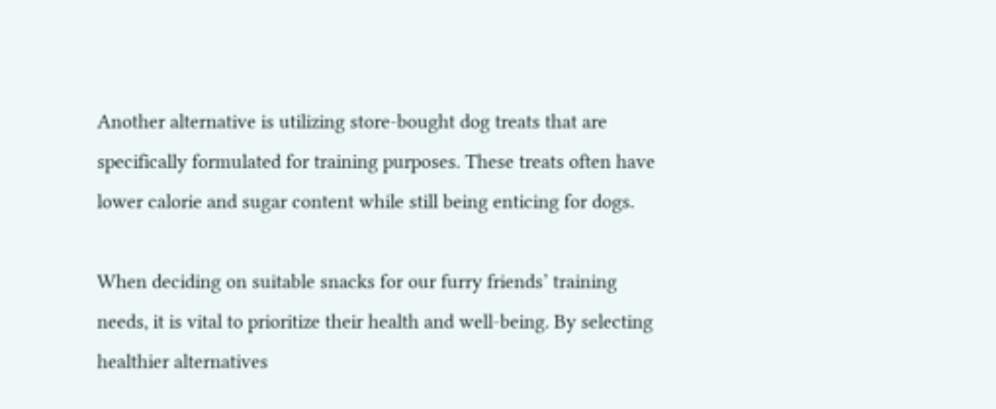Another alternative is utilizing store-bought dog treats that are specifically formulated for training purposes. These treats often have lower calorie and sugar content while still being enticing for dogs.

When deciding on suitable snacks for our furry friends’ training needs, it is vital to prioritize their health and well-being. By selecting healthier alternatives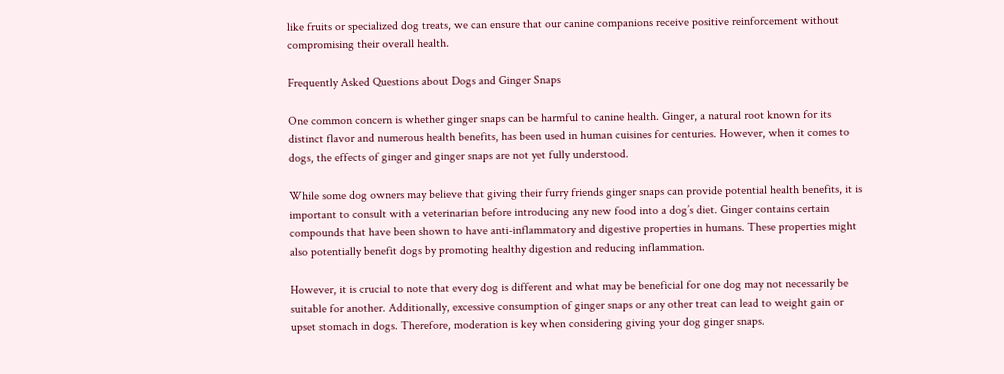like fruits or specialized dog treats, we can ensure that our canine companions receive positive reinforcement without compromising their overall health.

Frequently Asked Questions about Dogs and Ginger Snaps

One common concern is whether ginger snaps can be harmful to canine health. Ginger, a natural root known for its distinct flavor and numerous health benefits, has been used in human cuisines for centuries. However, when it comes to dogs, the effects of ginger and ginger snaps are not yet fully understood.

While some dog owners may believe that giving their furry friends ginger snaps can provide potential health benefits, it is important to consult with a veterinarian before introducing any new food into a dog’s diet. Ginger contains certain compounds that have been shown to have anti-inflammatory and digestive properties in humans. These properties might also potentially benefit dogs by promoting healthy digestion and reducing inflammation.

However, it is crucial to note that every dog is different and what may be beneficial for one dog may not necessarily be suitable for another. Additionally, excessive consumption of ginger snaps or any other treat can lead to weight gain or upset stomach in dogs. Therefore, moderation is key when considering giving your dog ginger snaps.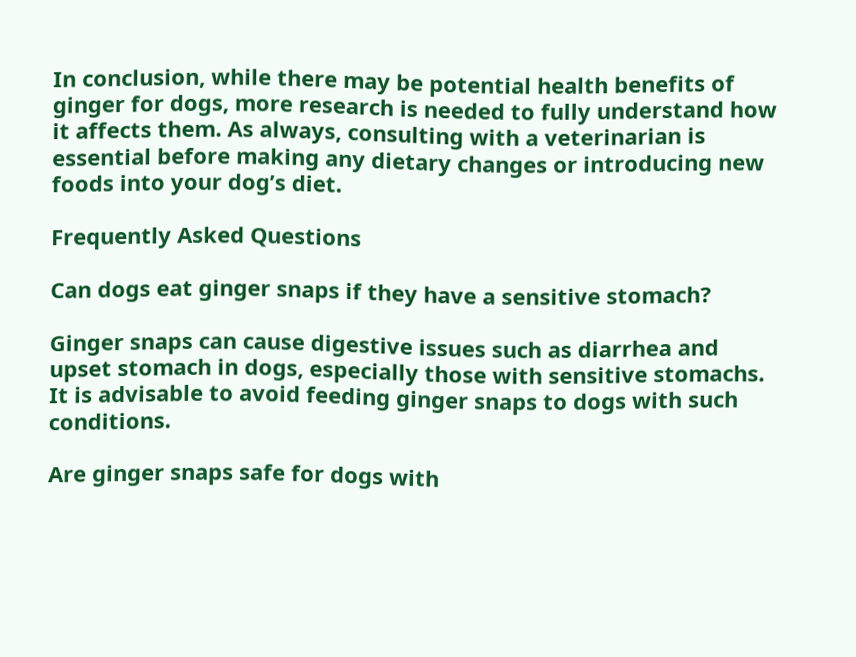In conclusion, while there may be potential health benefits of ginger for dogs, more research is needed to fully understand how it affects them. As always, consulting with a veterinarian is essential before making any dietary changes or introducing new foods into your dog’s diet.

Frequently Asked Questions

Can dogs eat ginger snaps if they have a sensitive stomach?

Ginger snaps can cause digestive issues such as diarrhea and upset stomach in dogs, especially those with sensitive stomachs. It is advisable to avoid feeding ginger snaps to dogs with such conditions.

Are ginger snaps safe for dogs with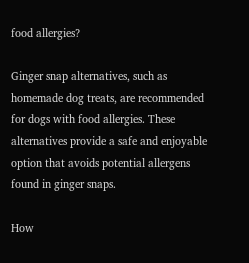food allergies?

Ginger snap alternatives, such as homemade dog treats, are recommended for dogs with food allergies. These alternatives provide a safe and enjoyable option that avoids potential allergens found in ginger snaps.

How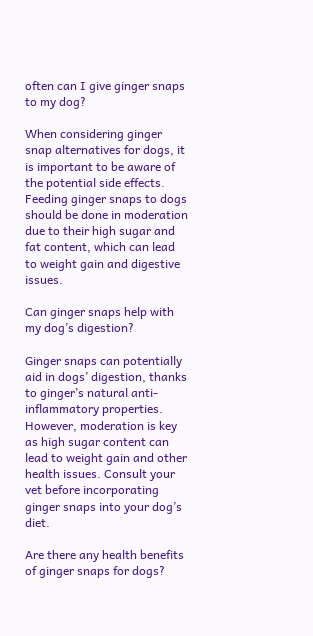often can I give ginger snaps to my dog?

When considering ginger snap alternatives for dogs, it is important to be aware of the potential side effects. Feeding ginger snaps to dogs should be done in moderation due to their high sugar and fat content, which can lead to weight gain and digestive issues.

Can ginger snaps help with my dog’s digestion?

Ginger snaps can potentially aid in dogs’ digestion, thanks to ginger’s natural anti-inflammatory properties. However, moderation is key as high sugar content can lead to weight gain and other health issues. Consult your vet before incorporating ginger snaps into your dog’s diet.

Are there any health benefits of ginger snaps for dogs?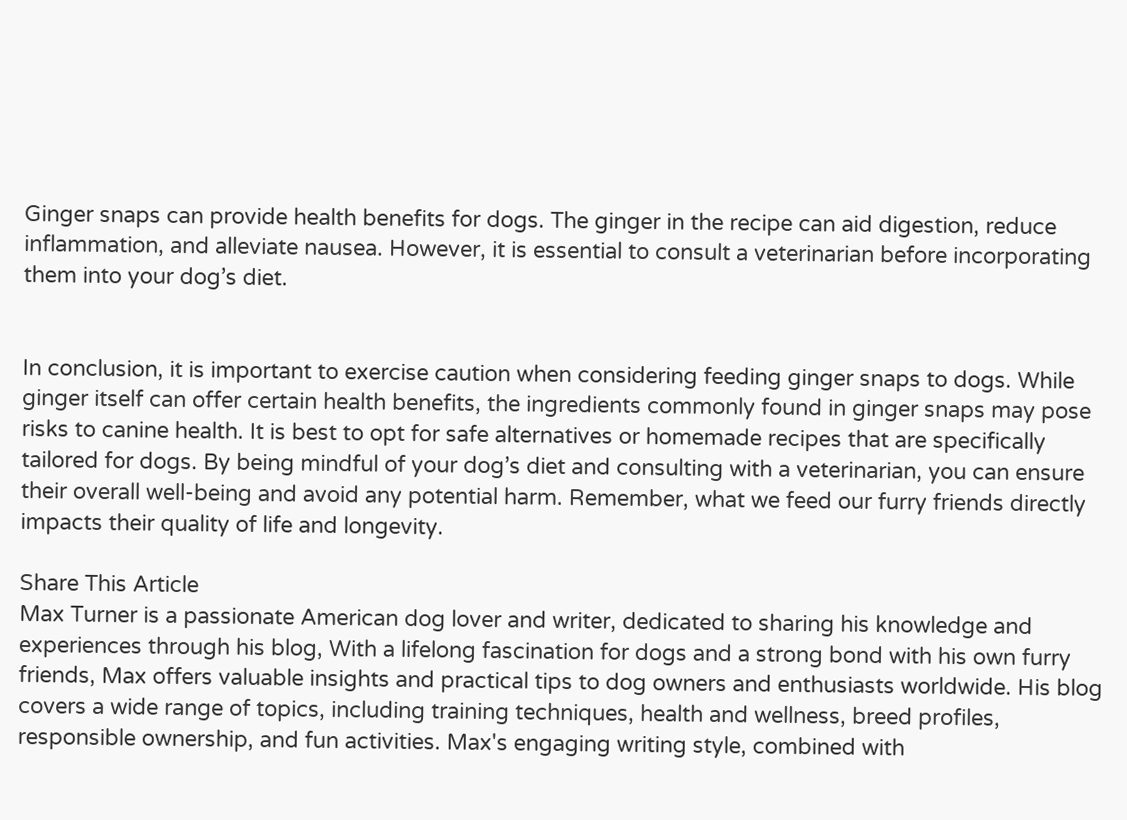Ginger snaps can provide health benefits for dogs. The ginger in the recipe can aid digestion, reduce inflammation, and alleviate nausea. However, it is essential to consult a veterinarian before incorporating them into your dog’s diet.


In conclusion, it is important to exercise caution when considering feeding ginger snaps to dogs. While ginger itself can offer certain health benefits, the ingredients commonly found in ginger snaps may pose risks to canine health. It is best to opt for safe alternatives or homemade recipes that are specifically tailored for dogs. By being mindful of your dog’s diet and consulting with a veterinarian, you can ensure their overall well-being and avoid any potential harm. Remember, what we feed our furry friends directly impacts their quality of life and longevity.

Share This Article
Max Turner is a passionate American dog lover and writer, dedicated to sharing his knowledge and experiences through his blog, With a lifelong fascination for dogs and a strong bond with his own furry friends, Max offers valuable insights and practical tips to dog owners and enthusiasts worldwide. His blog covers a wide range of topics, including training techniques, health and wellness, breed profiles, responsible ownership, and fun activities. Max's engaging writing style, combined with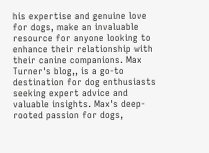his expertise and genuine love for dogs, make an invaluable resource for anyone looking to enhance their relationship with their canine companions. Max Turner's blog,, is a go-to destination for dog enthusiasts seeking expert advice and valuable insights. Max's deep-rooted passion for dogs,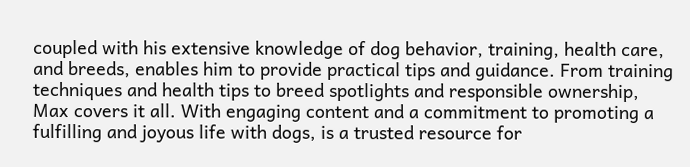coupled with his extensive knowledge of dog behavior, training, health care, and breeds, enables him to provide practical tips and guidance. From training techniques and health tips to breed spotlights and responsible ownership, Max covers it all. With engaging content and a commitment to promoting a fulfilling and joyous life with dogs, is a trusted resource for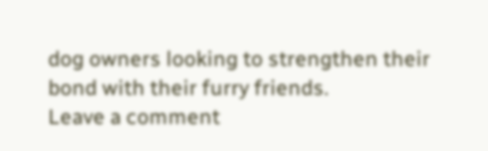dog owners looking to strengthen their bond with their furry friends.
Leave a comment